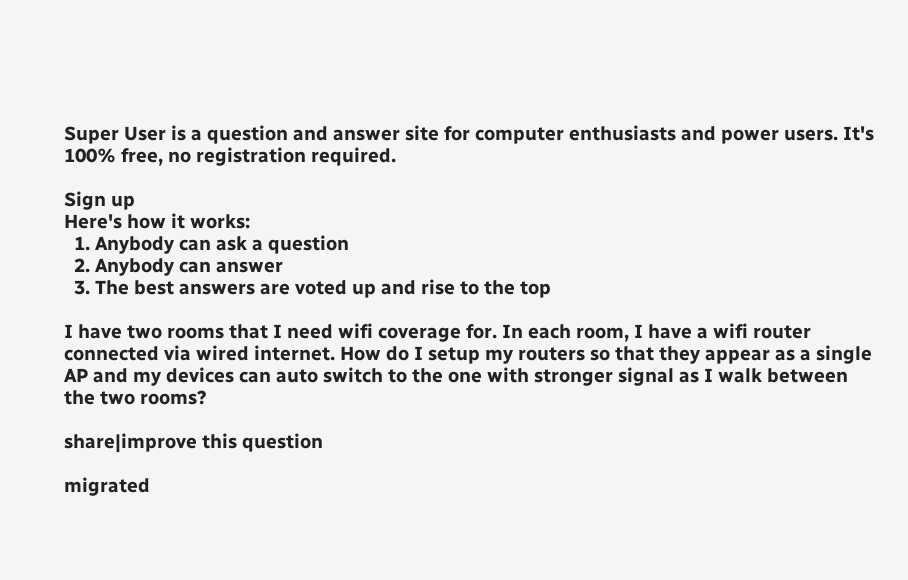Super User is a question and answer site for computer enthusiasts and power users. It's 100% free, no registration required.

Sign up
Here's how it works:
  1. Anybody can ask a question
  2. Anybody can answer
  3. The best answers are voted up and rise to the top

I have two rooms that I need wifi coverage for. In each room, I have a wifi router connected via wired internet. How do I setup my routers so that they appear as a single AP and my devices can auto switch to the one with stronger signal as I walk between the two rooms?

share|improve this question

migrated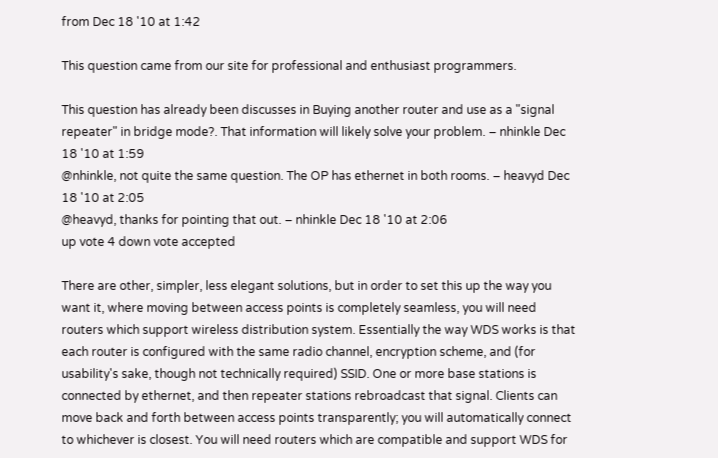from Dec 18 '10 at 1:42

This question came from our site for professional and enthusiast programmers.

This question has already been discusses in Buying another router and use as a "signal repeater" in bridge mode?. That information will likely solve your problem. – nhinkle Dec 18 '10 at 1:59
@nhinkle, not quite the same question. The OP has ethernet in both rooms. – heavyd Dec 18 '10 at 2:05
@heavyd, thanks for pointing that out. – nhinkle Dec 18 '10 at 2:06
up vote 4 down vote accepted

There are other, simpler, less elegant solutions, but in order to set this up the way you want it, where moving between access points is completely seamless, you will need routers which support wireless distribution system. Essentially the way WDS works is that each router is configured with the same radio channel, encryption scheme, and (for usability's sake, though not technically required) SSID. One or more base stations is connected by ethernet, and then repeater stations rebroadcast that signal. Clients can move back and forth between access points transparently; you will automatically connect to whichever is closest. You will need routers which are compatible and support WDS for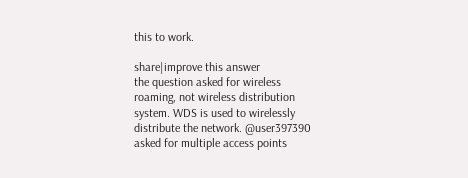this to work.

share|improve this answer
the question asked for wireless roaming, not wireless distribution system. WDS is used to wirelessly distribute the network. @user397390 asked for multiple access points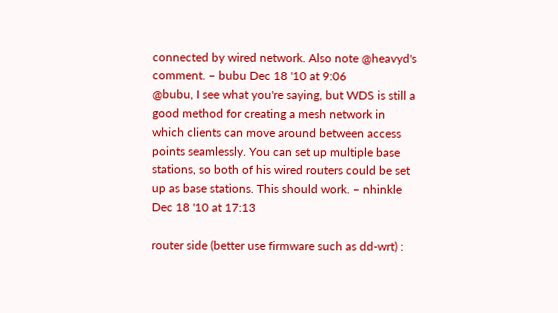connected by wired network. Also note @heavyd's comment. – bubu Dec 18 '10 at 9:06
@bubu, I see what you're saying, but WDS is still a good method for creating a mesh network in which clients can move around between access points seamlessly. You can set up multiple base stations, so both of his wired routers could be set up as base stations. This should work. – nhinkle Dec 18 '10 at 17:13

router side (better use firmware such as dd-wrt) :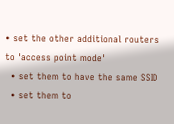• set the other additional routers to 'access point mode'
  • set them to have the same SSID
  • set them to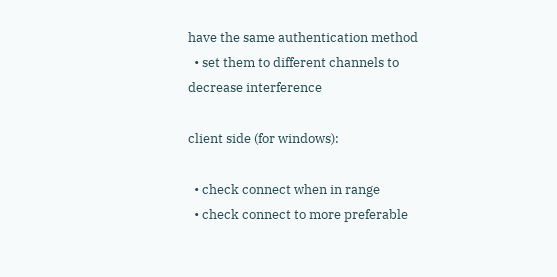have the same authentication method
  • set them to different channels to decrease interference

client side (for windows):

  • check connect when in range
  • check connect to more preferable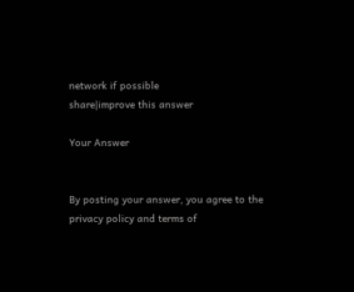network if possible
share|improve this answer

Your Answer


By posting your answer, you agree to the privacy policy and terms of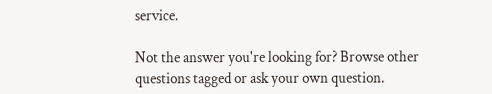service.

Not the answer you're looking for? Browse other questions tagged or ask your own question.